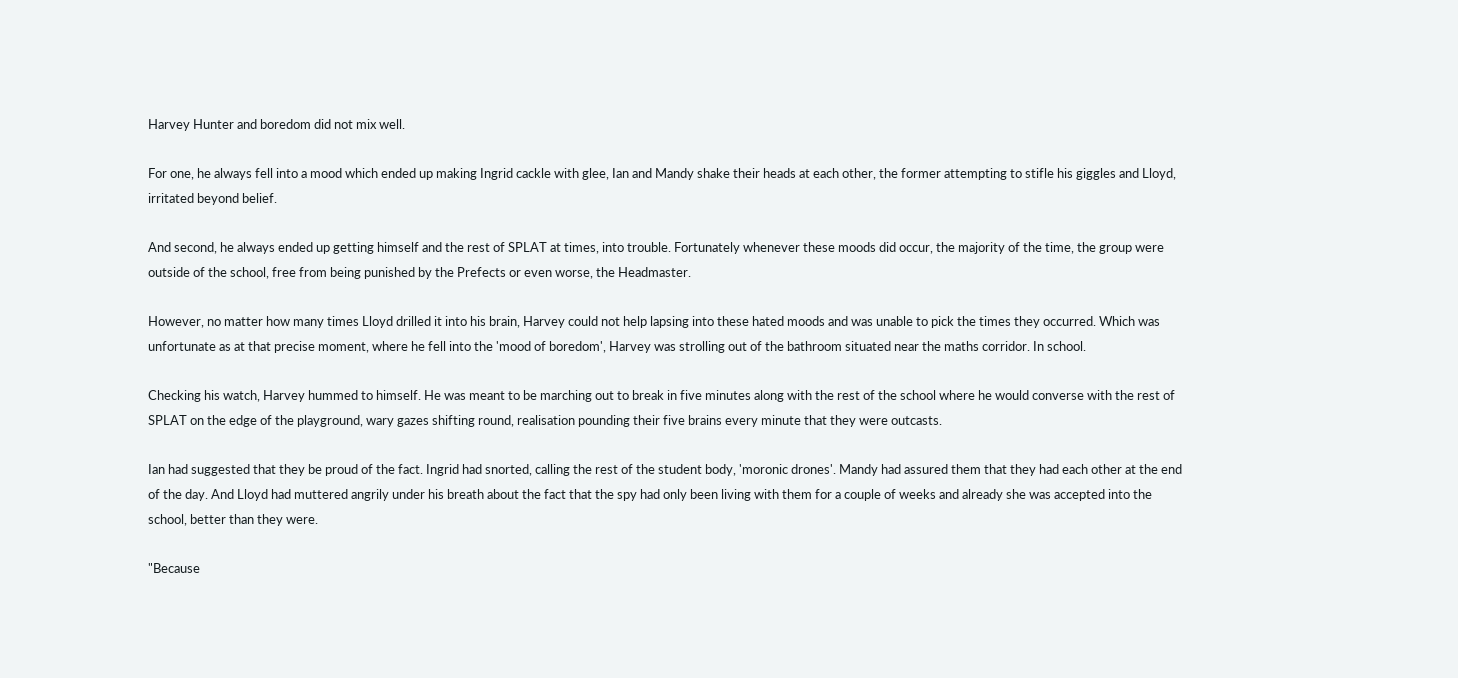Harvey Hunter and boredom did not mix well.

For one, he always fell into a mood which ended up making Ingrid cackle with glee, Ian and Mandy shake their heads at each other, the former attempting to stifle his giggles and Lloyd, irritated beyond belief.

And second, he always ended up getting himself and the rest of SPLAT at times, into trouble. Fortunately whenever these moods did occur, the majority of the time, the group were outside of the school, free from being punished by the Prefects or even worse, the Headmaster.

However, no matter how many times Lloyd drilled it into his brain, Harvey could not help lapsing into these hated moods and was unable to pick the times they occurred. Which was unfortunate as at that precise moment, where he fell into the 'mood of boredom', Harvey was strolling out of the bathroom situated near the maths corridor. In school.

Checking his watch, Harvey hummed to himself. He was meant to be marching out to break in five minutes along with the rest of the school where he would converse with the rest of SPLAT on the edge of the playground, wary gazes shifting round, realisation pounding their five brains every minute that they were outcasts.

Ian had suggested that they be proud of the fact. Ingrid had snorted, calling the rest of the student body, 'moronic drones'. Mandy had assured them that they had each other at the end of the day. And Lloyd had muttered angrily under his breath about the fact that the spy had only been living with them for a couple of weeks and already she was accepted into the school, better than they were.

"Because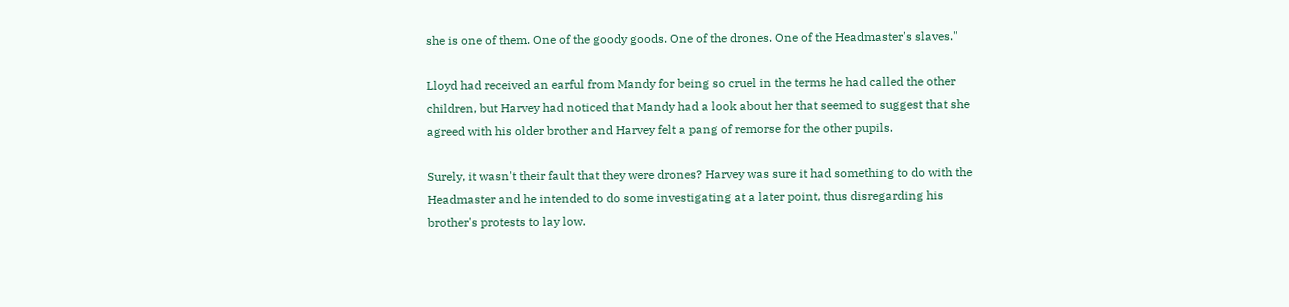she is one of them. One of the goody goods. One of the drones. One of the Headmaster's slaves."

Lloyd had received an earful from Mandy for being so cruel in the terms he had called the other children, but Harvey had noticed that Mandy had a look about her that seemed to suggest that she agreed with his older brother and Harvey felt a pang of remorse for the other pupils.

Surely, it wasn't their fault that they were drones? Harvey was sure it had something to do with the Headmaster and he intended to do some investigating at a later point, thus disregarding his brother's protests to lay low.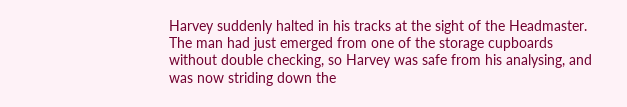Harvey suddenly halted in his tracks at the sight of the Headmaster. The man had just emerged from one of the storage cupboards without double checking, so Harvey was safe from his analysing, and was now striding down the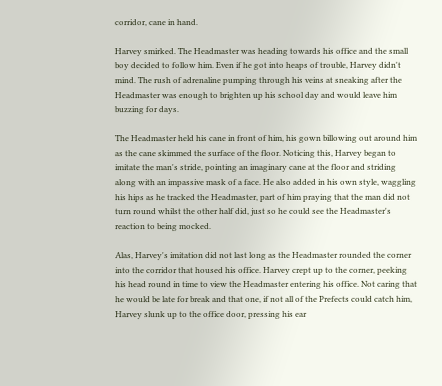corridor, cane in hand.

Harvey smirked. The Headmaster was heading towards his office and the small boy decided to follow him. Even if he got into heaps of trouble, Harvey didn't mind. The rush of adrenaline pumping through his veins at sneaking after the Headmaster was enough to brighten up his school day and would leave him buzzing for days.

The Headmaster held his cane in front of him, his gown billowing out around him as the cane skimmed the surface of the floor. Noticing this, Harvey began to imitate the man's stride, pointing an imaginary cane at the floor and striding along with an impassive mask of a face. He also added in his own style, waggling his hips as he tracked the Headmaster, part of him praying that the man did not turn round whilst the other half did, just so he could see the Headmaster's reaction to being mocked.

Alas, Harvey's imitation did not last long as the Headmaster rounded the corner into the corridor that housed his office. Harvey crept up to the corner, peeking his head round in time to view the Headmaster entering his office. Not caring that he would be late for break and that one, if not all of the Prefects could catch him, Harvey slunk up to the office door, pressing his ear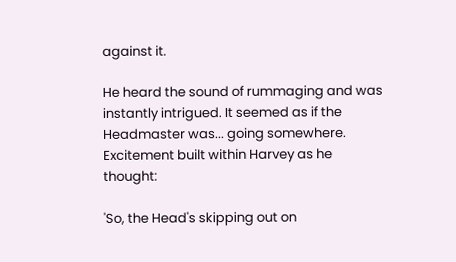against it.

He heard the sound of rummaging and was instantly intrigued. It seemed as if the Headmaster was... going somewhere. Excitement built within Harvey as he thought:

'So, the Head's skipping out on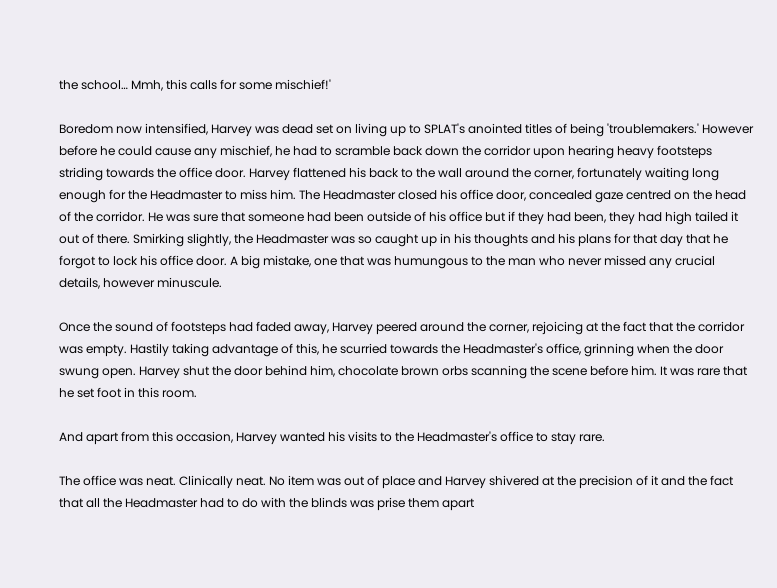the school… Mmh, this calls for some mischief!'

Boredom now intensified, Harvey was dead set on living up to SPLAT's anointed titles of being 'troublemakers.' However before he could cause any mischief, he had to scramble back down the corridor upon hearing heavy footsteps striding towards the office door. Harvey flattened his back to the wall around the corner, fortunately waiting long enough for the Headmaster to miss him. The Headmaster closed his office door, concealed gaze centred on the head of the corridor. He was sure that someone had been outside of his office but if they had been, they had high tailed it out of there. Smirking slightly, the Headmaster was so caught up in his thoughts and his plans for that day that he forgot to lock his office door. A big mistake, one that was humungous to the man who never missed any crucial details, however minuscule.

Once the sound of footsteps had faded away, Harvey peered around the corner, rejoicing at the fact that the corridor was empty. Hastily taking advantage of this, he scurried towards the Headmaster's office, grinning when the door swung open. Harvey shut the door behind him, chocolate brown orbs scanning the scene before him. It was rare that he set foot in this room.

And apart from this occasion, Harvey wanted his visits to the Headmaster's office to stay rare.

The office was neat. Clinically neat. No item was out of place and Harvey shivered at the precision of it and the fact that all the Headmaster had to do with the blinds was prise them apart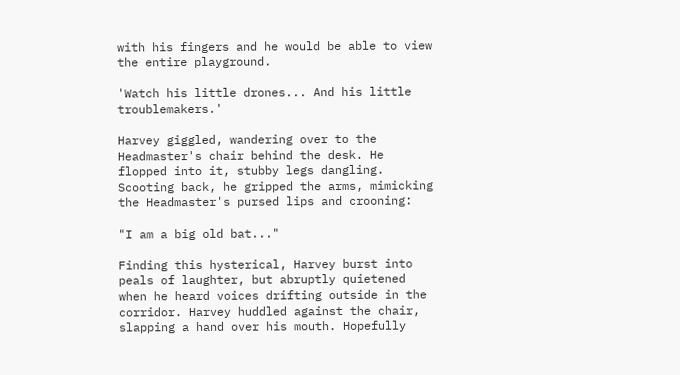with his fingers and he would be able to view the entire playground.

'Watch his little drones... And his little troublemakers.'

Harvey giggled, wandering over to the Headmaster's chair behind the desk. He flopped into it, stubby legs dangling. Scooting back, he gripped the arms, mimicking the Headmaster's pursed lips and crooning:

"I am a big old bat..."

Finding this hysterical, Harvey burst into peals of laughter, but abruptly quietened when he heard voices drifting outside in the corridor. Harvey huddled against the chair, slapping a hand over his mouth. Hopefully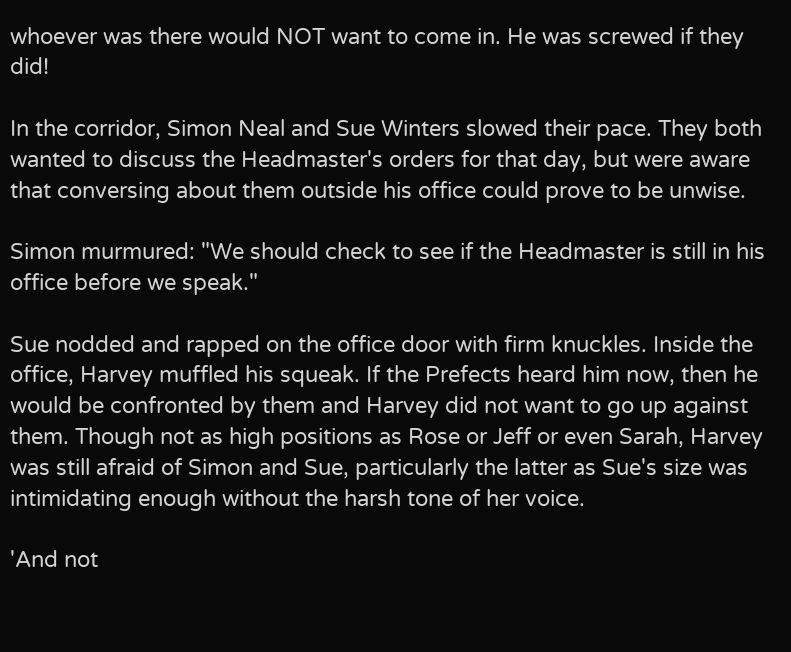whoever was there would NOT want to come in. He was screwed if they did!

In the corridor, Simon Neal and Sue Winters slowed their pace. They both wanted to discuss the Headmaster's orders for that day, but were aware that conversing about them outside his office could prove to be unwise.

Simon murmured: "We should check to see if the Headmaster is still in his office before we speak."

Sue nodded and rapped on the office door with firm knuckles. Inside the office, Harvey muffled his squeak. If the Prefects heard him now, then he would be confronted by them and Harvey did not want to go up against them. Though not as high positions as Rose or Jeff or even Sarah, Harvey was still afraid of Simon and Sue, particularly the latter as Sue's size was intimidating enough without the harsh tone of her voice.

'And not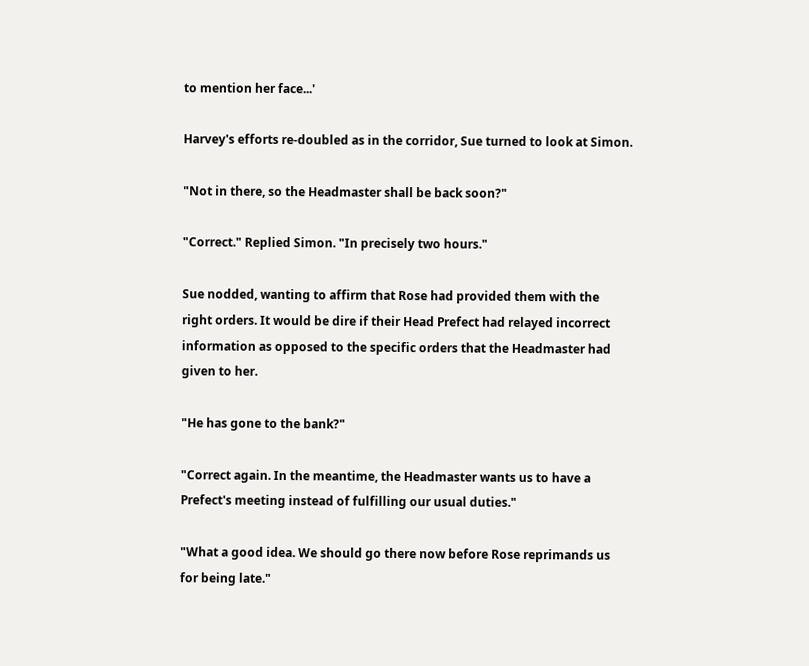to mention her face...'

Harvey's efforts re-doubled as in the corridor, Sue turned to look at Simon.

"Not in there, so the Headmaster shall be back soon?"

"Correct." Replied Simon. "In precisely two hours."

Sue nodded, wanting to affirm that Rose had provided them with the right orders. It would be dire if their Head Prefect had relayed incorrect information as opposed to the specific orders that the Headmaster had given to her.

"He has gone to the bank?"

"Correct again. In the meantime, the Headmaster wants us to have a Prefect's meeting instead of fulfilling our usual duties."

"What a good idea. We should go there now before Rose reprimands us for being late."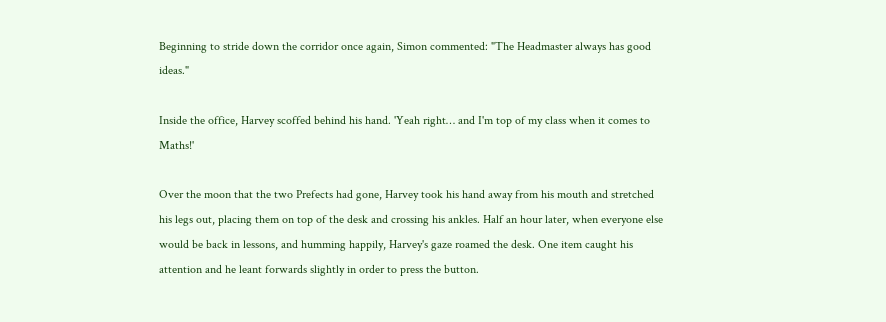Beginning to stride down the corridor once again, Simon commented: "The Headmaster always has good ideas."

Inside the office, Harvey scoffed behind his hand. 'Yeah right… and I'm top of my class when it comes to Maths!'

Over the moon that the two Prefects had gone, Harvey took his hand away from his mouth and stretched his legs out, placing them on top of the desk and crossing his ankles. Half an hour later, when everyone else would be back in lessons, and humming happily, Harvey's gaze roamed the desk. One item caught his attention and he leant forwards slightly in order to press the button.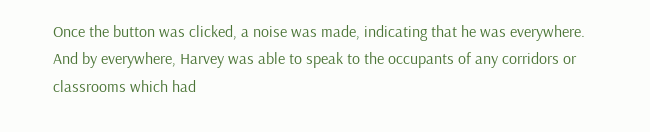Once the button was clicked, a noise was made, indicating that he was everywhere. And by everywhere, Harvey was able to speak to the occupants of any corridors or classrooms which had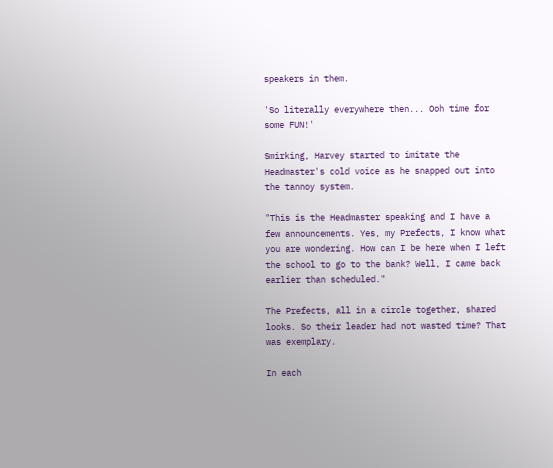speakers in them.

'So literally everywhere then... Ooh time for some FUN!'

Smirking, Harvey started to imitate the Headmaster's cold voice as he snapped out into the tannoy system.

"This is the Headmaster speaking and I have a few announcements. Yes, my Prefects, I know what you are wondering. How can I be here when I left the school to go to the bank? Well, I came back earlier than scheduled."

The Prefects, all in a circle together, shared looks. So their leader had not wasted time? That was exemplary.

In each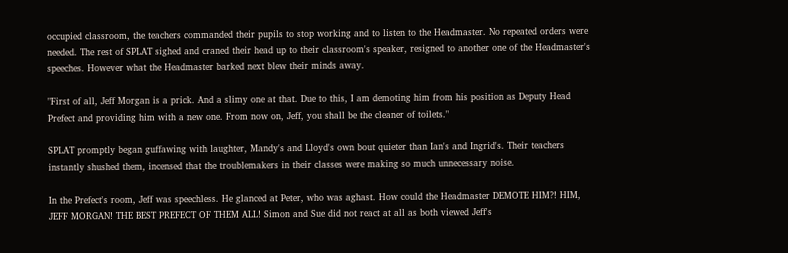occupied classroom, the teachers commanded their pupils to stop working and to listen to the Headmaster. No repeated orders were needed. The rest of SPLAT sighed and craned their head up to their classroom's speaker, resigned to another one of the Headmaster's speeches. However what the Headmaster barked next blew their minds away.

"First of all, Jeff Morgan is a prick. And a slimy one at that. Due to this, I am demoting him from his position as Deputy Head Prefect and providing him with a new one. From now on, Jeff, you shall be the cleaner of toilets."

SPLAT promptly began guffawing with laughter, Mandy's and Lloyd's own bout quieter than Ian's and Ingrid's. Their teachers instantly shushed them, incensed that the troublemakers in their classes were making so much unnecessary noise.

In the Prefect's room, Jeff was speechless. He glanced at Peter, who was aghast. How could the Headmaster DEMOTE HIM?! HIM, JEFF MORGAN! THE BEST PREFECT OF THEM ALL! Simon and Sue did not react at all as both viewed Jeff's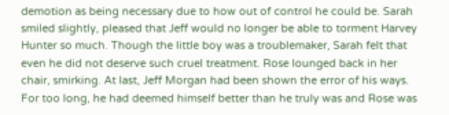demotion as being necessary due to how out of control he could be. Sarah smiled slightly, pleased that Jeff would no longer be able to torment Harvey Hunter so much. Though the little boy was a troublemaker, Sarah felt that even he did not deserve such cruel treatment. Rose lounged back in her chair, smirking. At last, Jeff Morgan had been shown the error of his ways. For too long, he had deemed himself better than he truly was and Rose was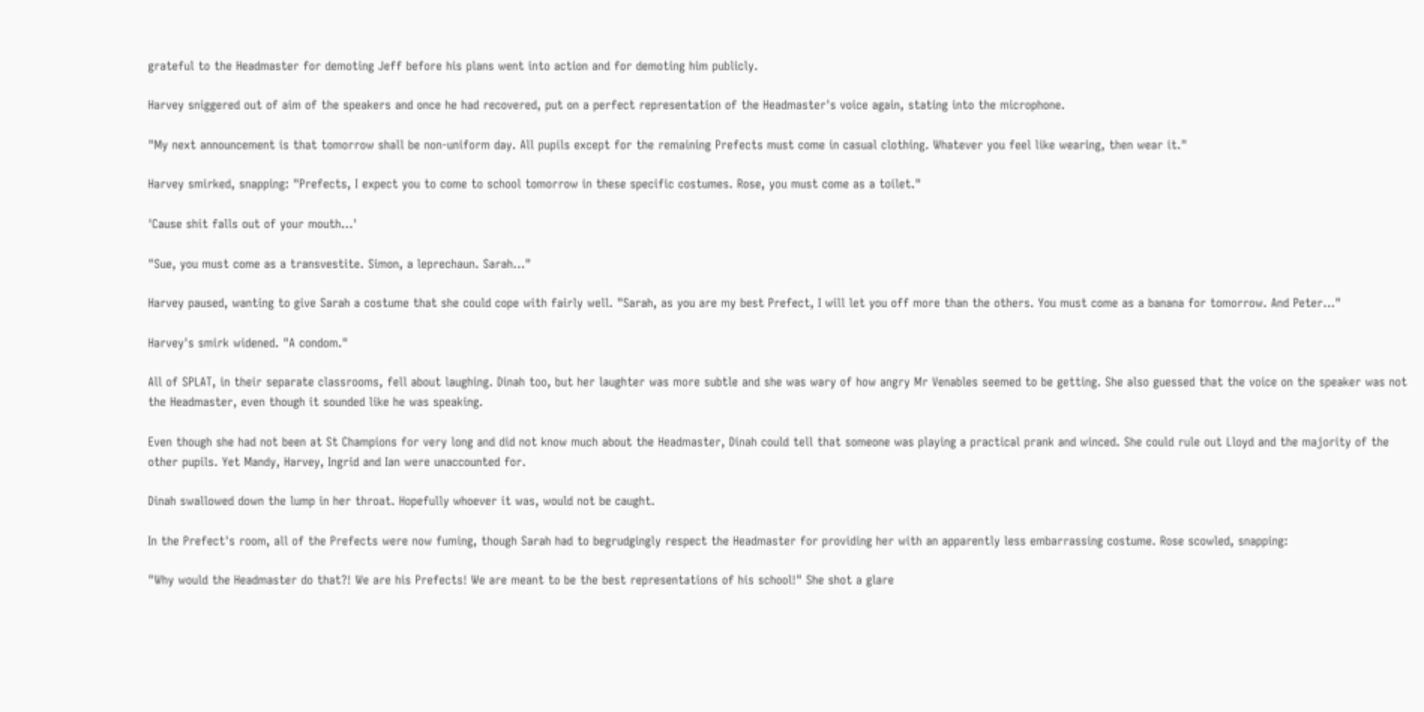grateful to the Headmaster for demoting Jeff before his plans went into action and for demoting him publicly.

Harvey sniggered out of aim of the speakers and once he had recovered, put on a perfect representation of the Headmaster's voice again, stating into the microphone.

"My next announcement is that tomorrow shall be non-uniform day. All pupils except for the remaining Prefects must come in casual clothing. Whatever you feel like wearing, then wear it."

Harvey smirked, snapping: "Prefects, I expect you to come to school tomorrow in these specific costumes. Rose, you must come as a toilet."

'Cause shit falls out of your mouth...'

"Sue, you must come as a transvestite. Simon, a leprechaun. Sarah…"

Harvey paused, wanting to give Sarah a costume that she could cope with fairly well. "Sarah, as you are my best Prefect, I will let you off more than the others. You must come as a banana for tomorrow. And Peter…"

Harvey's smirk widened. "A condom."

All of SPLAT, in their separate classrooms, fell about laughing. Dinah too, but her laughter was more subtle and she was wary of how angry Mr Venables seemed to be getting. She also guessed that the voice on the speaker was not the Headmaster, even though it sounded like he was speaking.

Even though she had not been at St Champions for very long and did not know much about the Headmaster, Dinah could tell that someone was playing a practical prank and winced. She could rule out Lloyd and the majority of the other pupils. Yet Mandy, Harvey, Ingrid and Ian were unaccounted for.

Dinah swallowed down the lump in her throat. Hopefully whoever it was, would not be caught.

In the Prefect's room, all of the Prefects were now fuming, though Sarah had to begrudgingly respect the Headmaster for providing her with an apparently less embarrassing costume. Rose scowled, snapping:

"Why would the Headmaster do that?! We are his Prefects! We are meant to be the best representations of his school!" She shot a glare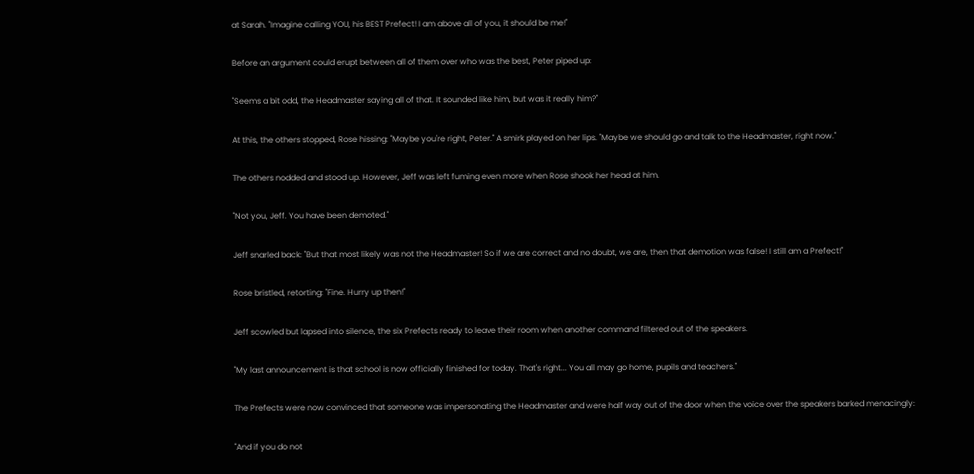at Sarah. "Imagine calling YOU, his BEST Prefect! I am above all of you, it should be me!"

Before an argument could erupt between all of them over who was the best, Peter piped up:

"Seems a bit odd, the Headmaster saying all of that. It sounded like him, but was it really him?"

At this, the others stopped, Rose hissing: "Maybe you're right, Peter." A smirk played on her lips. "Maybe we should go and talk to the Headmaster, right now."

The others nodded and stood up. However, Jeff was left fuming even more when Rose shook her head at him.

"Not you, Jeff. You have been demoted."

Jeff snarled back: "But that most likely was not the Headmaster! So if we are correct and no doubt, we are, then that demotion was false! I still am a Prefect!"

Rose bristled, retorting: "Fine. Hurry up then!"

Jeff scowled but lapsed into silence, the six Prefects ready to leave their room when another command filtered out of the speakers.

"My last announcement is that school is now officially finished for today. That's right... You all may go home, pupils and teachers."

The Prefects were now convinced that someone was impersonating the Headmaster and were half way out of the door when the voice over the speakers barked menacingly:

"And if you do not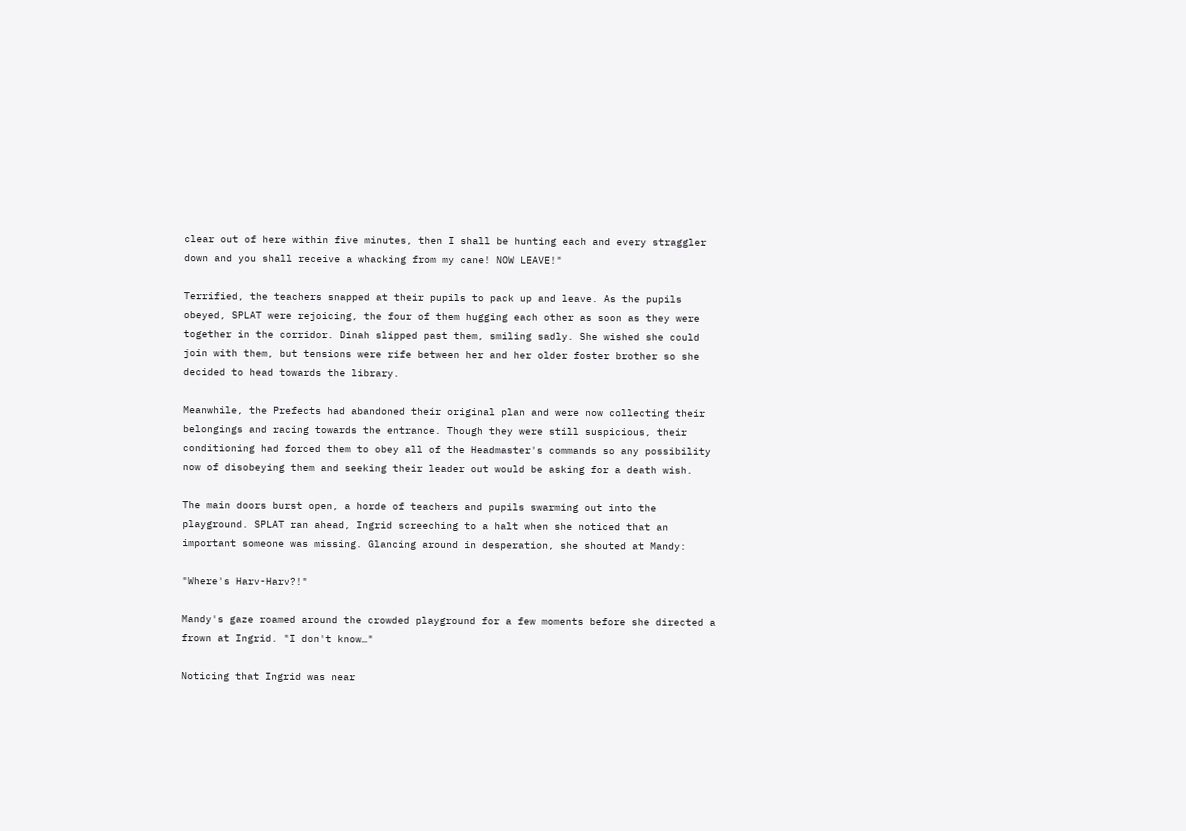clear out of here within five minutes, then I shall be hunting each and every straggler down and you shall receive a whacking from my cane! NOW LEAVE!"

Terrified, the teachers snapped at their pupils to pack up and leave. As the pupils obeyed, SPLAT were rejoicing, the four of them hugging each other as soon as they were together in the corridor. Dinah slipped past them, smiling sadly. She wished she could join with them, but tensions were rife between her and her older foster brother so she decided to head towards the library.

Meanwhile, the Prefects had abandoned their original plan and were now collecting their belongings and racing towards the entrance. Though they were still suspicious, their conditioning had forced them to obey all of the Headmaster's commands so any possibility now of disobeying them and seeking their leader out would be asking for a death wish.

The main doors burst open, a horde of teachers and pupils swarming out into the playground. SPLAT ran ahead, Ingrid screeching to a halt when she noticed that an important someone was missing. Glancing around in desperation, she shouted at Mandy:

"Where's Harv-Harv?!"

Mandy's gaze roamed around the crowded playground for a few moments before she directed a frown at Ingrid. "I don't know…"

Noticing that Ingrid was near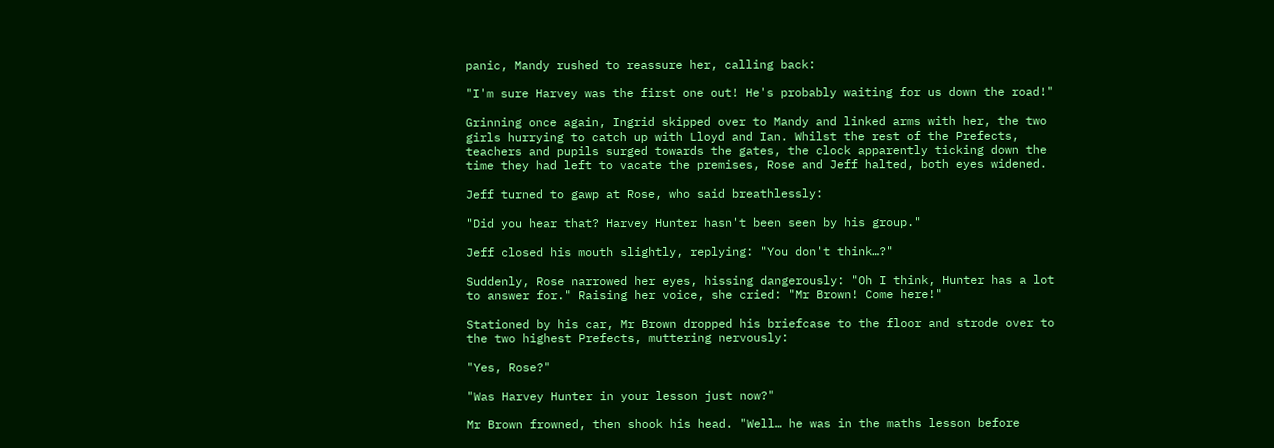panic, Mandy rushed to reassure her, calling back:

"I'm sure Harvey was the first one out! He's probably waiting for us down the road!"

Grinning once again, Ingrid skipped over to Mandy and linked arms with her, the two girls hurrying to catch up with Lloyd and Ian. Whilst the rest of the Prefects, teachers and pupils surged towards the gates, the clock apparently ticking down the time they had left to vacate the premises, Rose and Jeff halted, both eyes widened.

Jeff turned to gawp at Rose, who said breathlessly:

"Did you hear that? Harvey Hunter hasn't been seen by his group."

Jeff closed his mouth slightly, replying: "You don't think…?"

Suddenly, Rose narrowed her eyes, hissing dangerously: "Oh I think, Hunter has a lot to answer for." Raising her voice, she cried: "Mr Brown! Come here!"

Stationed by his car, Mr Brown dropped his briefcase to the floor and strode over to the two highest Prefects, muttering nervously:

"Yes, Rose?"

"Was Harvey Hunter in your lesson just now?"

Mr Brown frowned, then shook his head. "Well… he was in the maths lesson before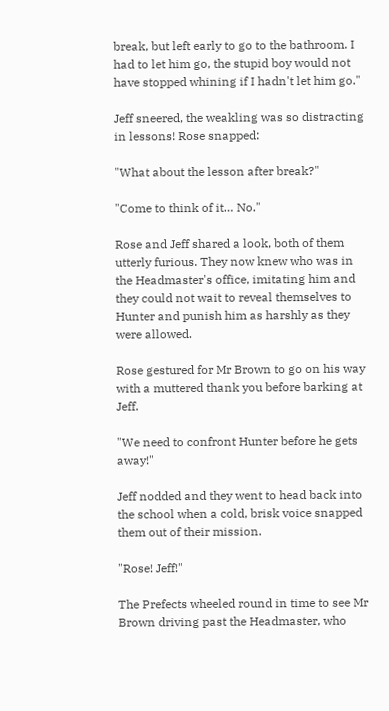break, but left early to go to the bathroom. I had to let him go, the stupid boy would not have stopped whining if I hadn't let him go."

Jeff sneered, the weakling was so distracting in lessons! Rose snapped:

"What about the lesson after break?"

"Come to think of it… No."

Rose and Jeff shared a look, both of them utterly furious. They now knew who was in the Headmaster's office, imitating him and they could not wait to reveal themselves to Hunter and punish him as harshly as they were allowed.

Rose gestured for Mr Brown to go on his way with a muttered thank you before barking at Jeff.

"We need to confront Hunter before he gets away!"

Jeff nodded and they went to head back into the school when a cold, brisk voice snapped them out of their mission.

"Rose! Jeff!"

The Prefects wheeled round in time to see Mr Brown driving past the Headmaster, who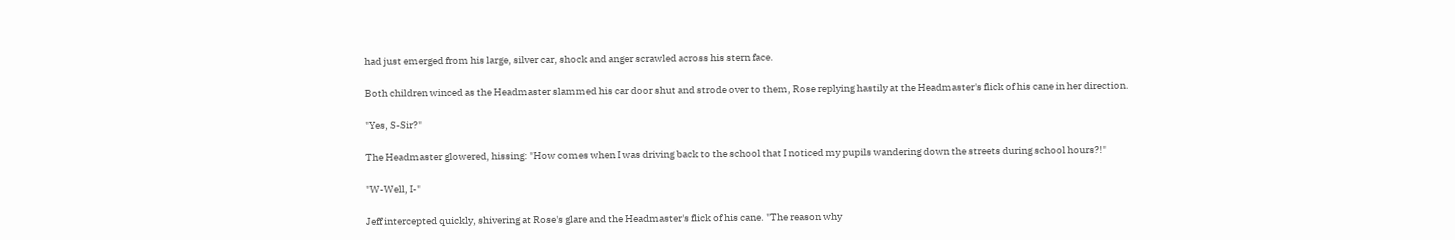had just emerged from his large, silver car, shock and anger scrawled across his stern face.

Both children winced as the Headmaster slammed his car door shut and strode over to them, Rose replying hastily at the Headmaster's flick of his cane in her direction.

"Yes, S-Sir?"

The Headmaster glowered, hissing: "How comes when I was driving back to the school that I noticed my pupils wandering down the streets during school hours?!"

"W-Well, I-"

Jeff intercepted quickly, shivering at Rose's glare and the Headmaster's flick of his cane. "The reason why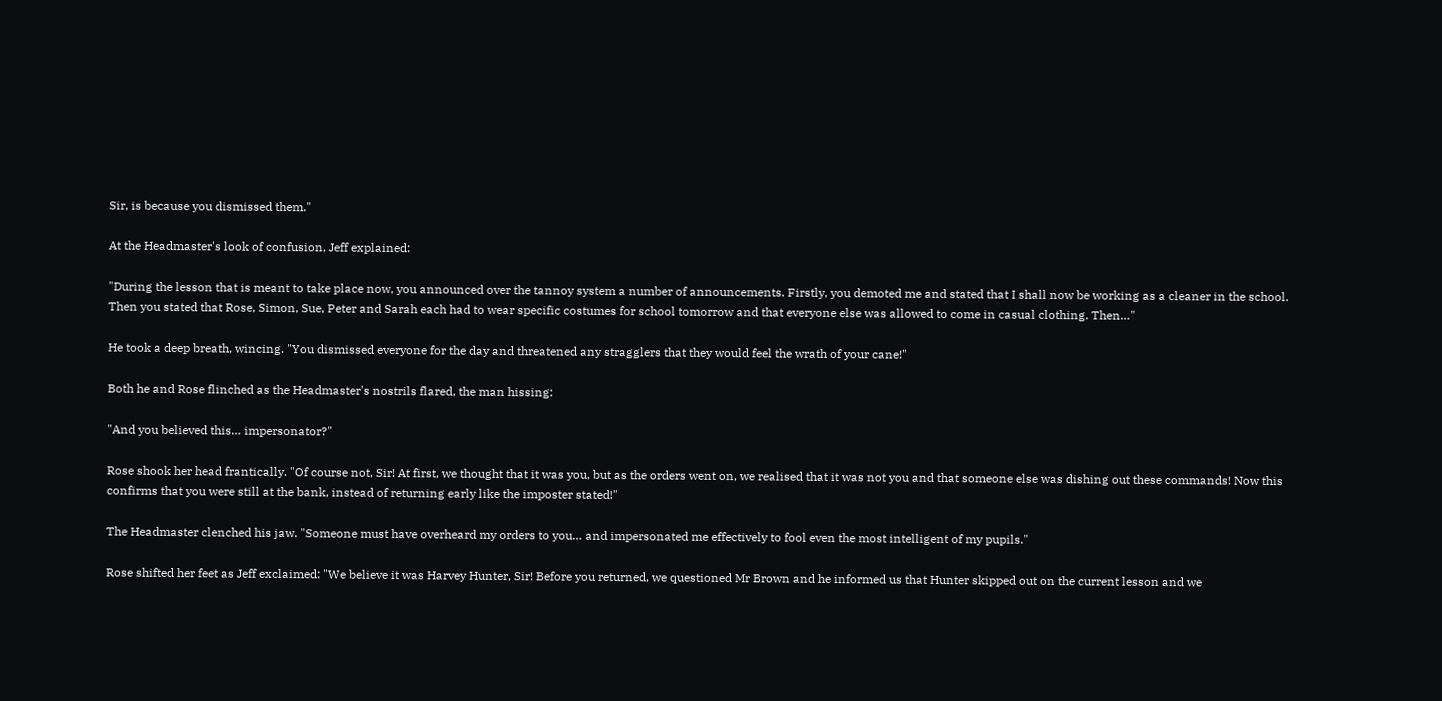Sir, is because you dismissed them."

At the Headmaster's look of confusion, Jeff explained:

"During the lesson that is meant to take place now, you announced over the tannoy system a number of announcements. Firstly, you demoted me and stated that I shall now be working as a cleaner in the school. Then you stated that Rose, Simon, Sue, Peter and Sarah each had to wear specific costumes for school tomorrow and that everyone else was allowed to come in casual clothing. Then…"

He took a deep breath, wincing. "You dismissed everyone for the day and threatened any stragglers that they would feel the wrath of your cane!"

Both he and Rose flinched as the Headmaster's nostrils flared, the man hissing:

"And you believed this… impersonator?"

Rose shook her head frantically. "Of course not, Sir! At first, we thought that it was you, but as the orders went on, we realised that it was not you and that someone else was dishing out these commands! Now this confirms that you were still at the bank, instead of returning early like the imposter stated!"

The Headmaster clenched his jaw. "Someone must have overheard my orders to you… and impersonated me effectively to fool even the most intelligent of my pupils."

Rose shifted her feet as Jeff exclaimed: "We believe it was Harvey Hunter, Sir! Before you returned, we questioned Mr Brown and he informed us that Hunter skipped out on the current lesson and we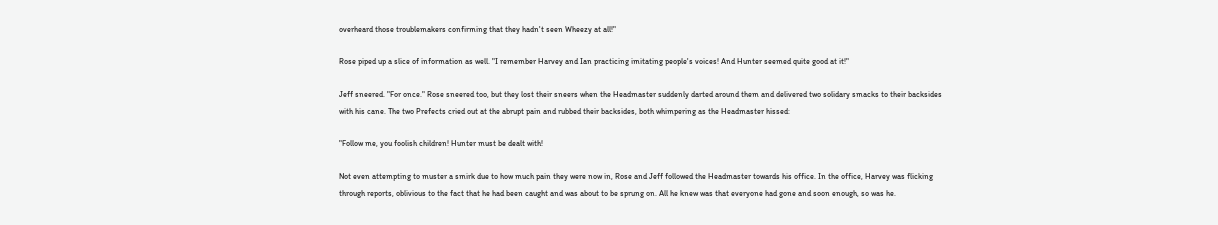overheard those troublemakers confirming that they hadn't seen Wheezy at all!"

Rose piped up a slice of information as well. "I remember Harvey and Ian practicing imitating people's voices! And Hunter seemed quite good at it!"

Jeff sneered. "For once." Rose sneered too, but they lost their sneers when the Headmaster suddenly darted around them and delivered two solidary smacks to their backsides with his cane. The two Prefects cried out at the abrupt pain and rubbed their backsides, both whimpering as the Headmaster hissed:

"Follow me, you foolish children! Hunter must be dealt with!

Not even attempting to muster a smirk due to how much pain they were now in, Rose and Jeff followed the Headmaster towards his office. In the office, Harvey was flicking through reports, oblivious to the fact that he had been caught and was about to be sprung on. All he knew was that everyone had gone and soon enough, so was he.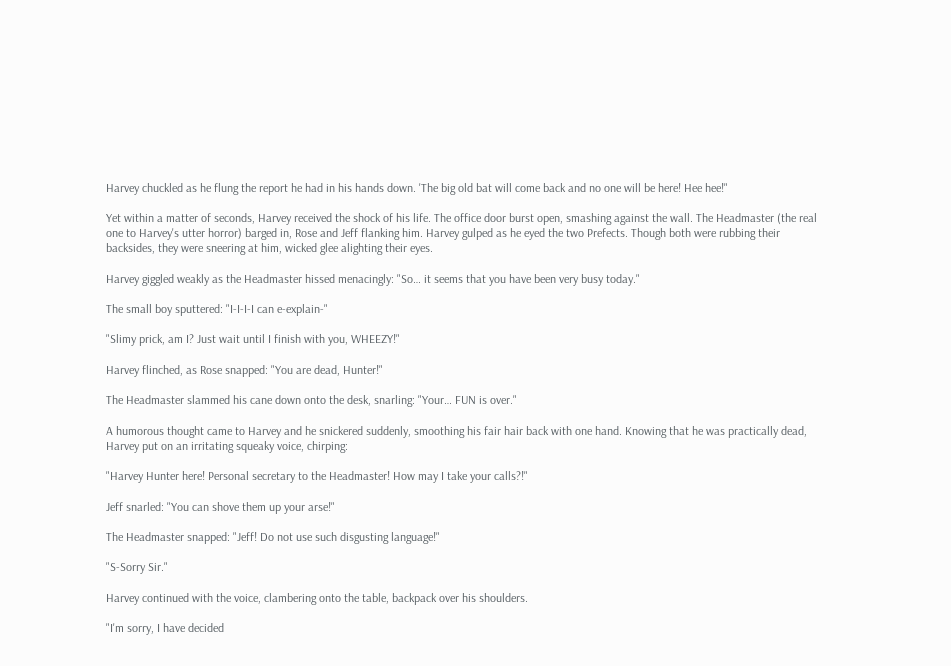Harvey chuckled as he flung the report he had in his hands down. 'The big old bat will come back and no one will be here! Hee hee!"

Yet within a matter of seconds, Harvey received the shock of his life. The office door burst open, smashing against the wall. The Headmaster (the real one to Harvey's utter horror) barged in, Rose and Jeff flanking him. Harvey gulped as he eyed the two Prefects. Though both were rubbing their backsides, they were sneering at him, wicked glee alighting their eyes.

Harvey giggled weakly as the Headmaster hissed menacingly: "So… it seems that you have been very busy today."

The small boy sputtered: "I-I-I-I can e-explain-"

"Slimy prick, am I? Just wait until I finish with you, WHEEZY!"

Harvey flinched, as Rose snapped: "You are dead, Hunter!"

The Headmaster slammed his cane down onto the desk, snarling: "Your… FUN is over."

A humorous thought came to Harvey and he snickered suddenly, smoothing his fair hair back with one hand. Knowing that he was practically dead, Harvey put on an irritating squeaky voice, chirping:

"Harvey Hunter here! Personal secretary to the Headmaster! How may I take your calls?!"

Jeff snarled: "You can shove them up your arse!"

The Headmaster snapped: "Jeff! Do not use such disgusting language!"

"S-Sorry Sir."

Harvey continued with the voice, clambering onto the table, backpack over his shoulders.

"I'm sorry, I have decided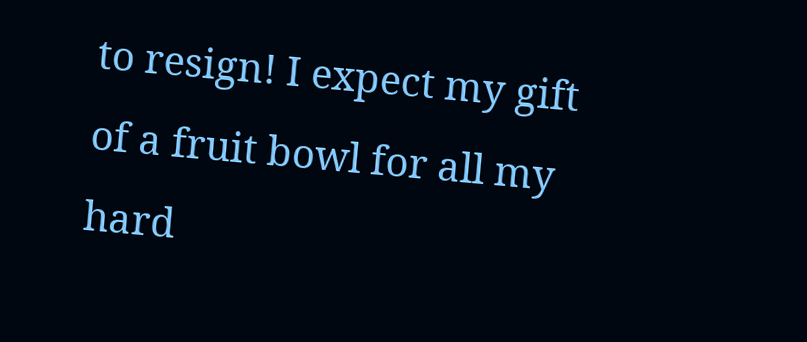to resign! I expect my gift of a fruit bowl for all my hard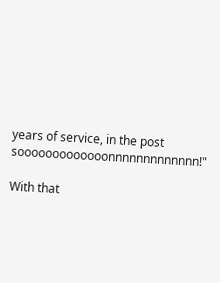years of service, in the post sooooooooooooonnnnnnnnnnnnn!"

With that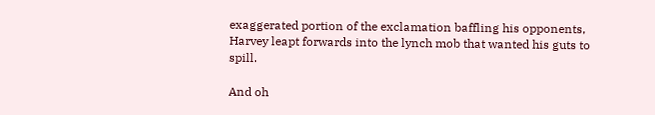exaggerated portion of the exclamation baffling his opponents, Harvey leapt forwards into the lynch mob that wanted his guts to spill.

And oh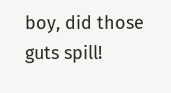boy, did those guts spill!